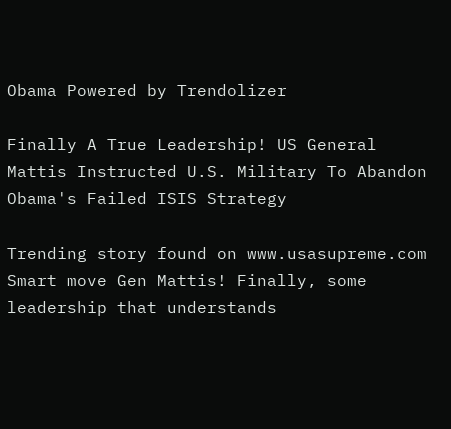Obama Powered by Trendolizer

Finally A True Leadership! US General Mattis Instructed U.S. Military To Abandon Obama's Failed ISIS Strategy

Trending story found on www.usasupreme.com
Smart move Gen Mattis! Finally, some leadership that understands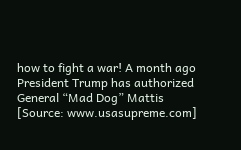how to fight a war! A month ago President Trump has authorized General “Mad Dog” Mattis
[Source: www.usasupreme.com]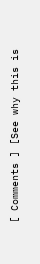[ Comments ] [See why this is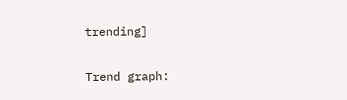trending]

Trend graph: